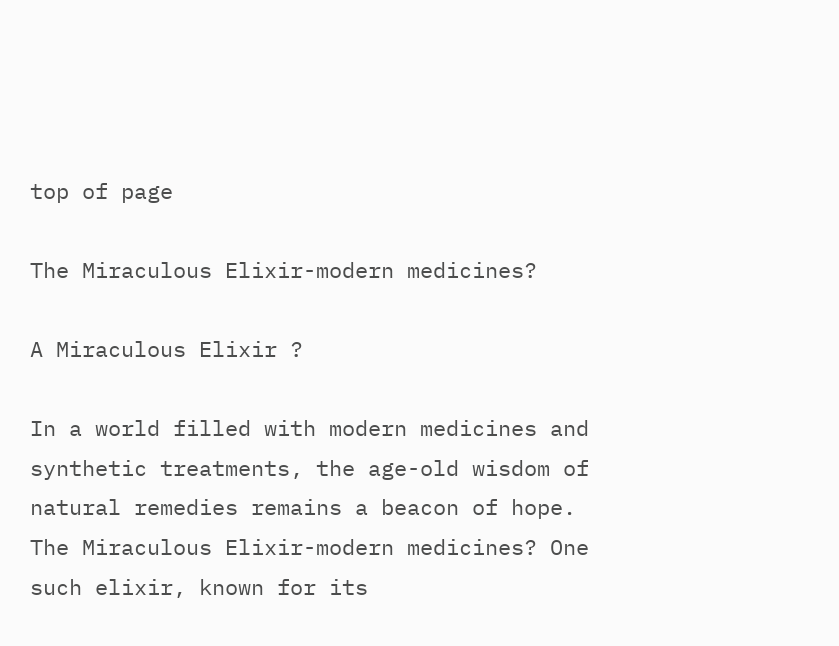top of page

The Miraculous Elixir-modern medicines?

A Miraculous Elixir ?

In a world filled with modern medicines and synthetic treatments, the age-old wisdom of natural remedies remains a beacon of hope. The Miraculous Elixir-modern medicines? One such elixir, known for its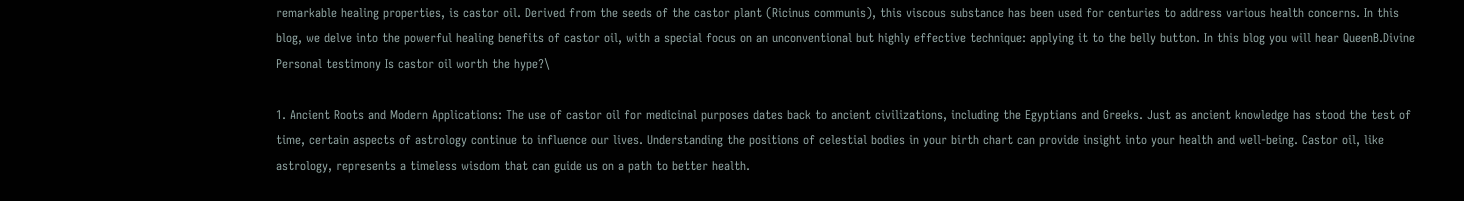remarkable healing properties, is castor oil. Derived from the seeds of the castor plant (Ricinus communis), this viscous substance has been used for centuries to address various health concerns. In this blog, we delve into the powerful healing benefits of castor oil, with a special focus on an unconventional but highly effective technique: applying it to the belly button. In this blog you will hear QueenB.Divine Personal testimony Is castor oil worth the hype?\

1. Ancient Roots and Modern Applications: The use of castor oil for medicinal purposes dates back to ancient civilizations, including the Egyptians and Greeks. Just as ancient knowledge has stood the test of time, certain aspects of astrology continue to influence our lives. Understanding the positions of celestial bodies in your birth chart can provide insight into your health and well-being. Castor oil, like astrology, represents a timeless wisdom that can guide us on a path to better health.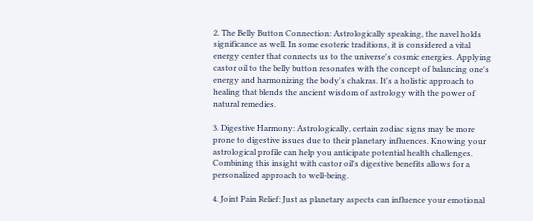2. The Belly Button Connection: Astrologically speaking, the navel holds significance as well. In some esoteric traditions, it is considered a vital energy center that connects us to the universe's cosmic energies. Applying castor oil to the belly button resonates with the concept of balancing one's energy and harmonizing the body's chakras. It's a holistic approach to healing that blends the ancient wisdom of astrology with the power of natural remedies.

3. Digestive Harmony: Astrologically, certain zodiac signs may be more prone to digestive issues due to their planetary influences. Knowing your astrological profile can help you anticipate potential health challenges. Combining this insight with castor oil's digestive benefits allows for a personalized approach to well-being.

4. Joint Pain Relief: Just as planetary aspects can influence your emotional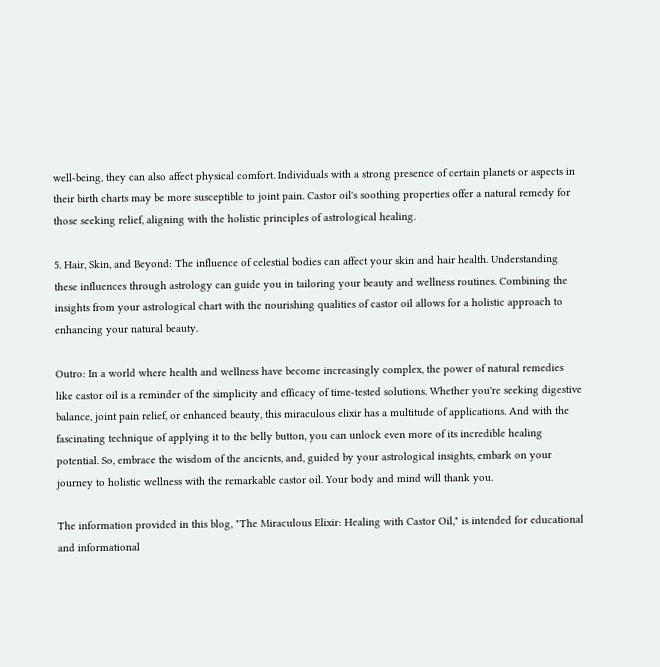well-being, they can also affect physical comfort. Individuals with a strong presence of certain planets or aspects in their birth charts may be more susceptible to joint pain. Castor oil's soothing properties offer a natural remedy for those seeking relief, aligning with the holistic principles of astrological healing.

5. Hair, Skin, and Beyond: The influence of celestial bodies can affect your skin and hair health. Understanding these influences through astrology can guide you in tailoring your beauty and wellness routines. Combining the insights from your astrological chart with the nourishing qualities of castor oil allows for a holistic approach to enhancing your natural beauty.

Outro: In a world where health and wellness have become increasingly complex, the power of natural remedies like castor oil is a reminder of the simplicity and efficacy of time-tested solutions. Whether you're seeking digestive balance, joint pain relief, or enhanced beauty, this miraculous elixir has a multitude of applications. And with the fascinating technique of applying it to the belly button, you can unlock even more of its incredible healing potential. So, embrace the wisdom of the ancients, and, guided by your astrological insights, embark on your journey to holistic wellness with the remarkable castor oil. Your body and mind will thank you.

The information provided in this blog, "The Miraculous Elixir: Healing with Castor Oil," is intended for educational and informational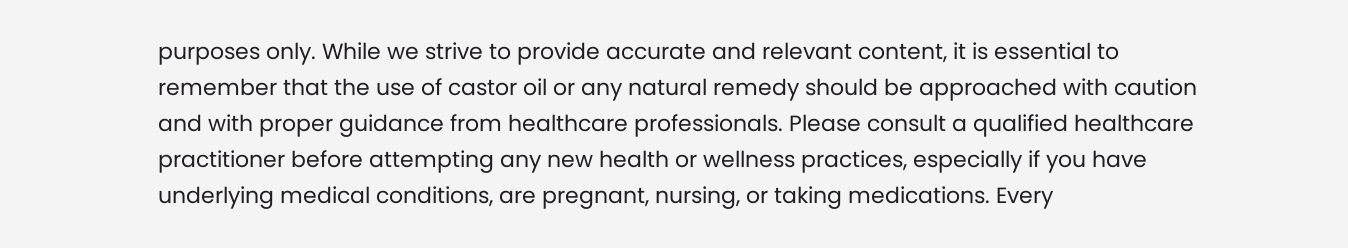purposes only. While we strive to provide accurate and relevant content, it is essential to remember that the use of castor oil or any natural remedy should be approached with caution and with proper guidance from healthcare professionals. Please consult a qualified healthcare practitioner before attempting any new health or wellness practices, especially if you have underlying medical conditions, are pregnant, nursing, or taking medications. Every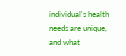individual's health needs are unique, and what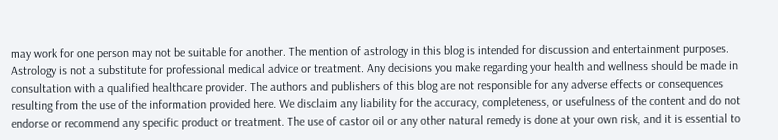may work for one person may not be suitable for another. The mention of astrology in this blog is intended for discussion and entertainment purposes. Astrology is not a substitute for professional medical advice or treatment. Any decisions you make regarding your health and wellness should be made in consultation with a qualified healthcare provider. The authors and publishers of this blog are not responsible for any adverse effects or consequences resulting from the use of the information provided here. We disclaim any liability for the accuracy, completeness, or usefulness of the content and do not endorse or recommend any specific product or treatment. The use of castor oil or any other natural remedy is done at your own risk, and it is essential to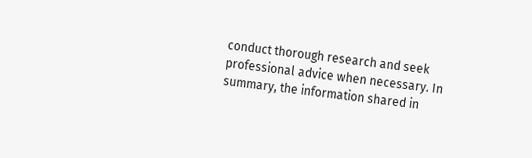conduct thorough research and seek professional advice when necessary. In summary, the information shared in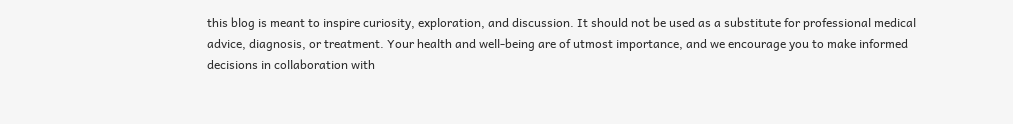this blog is meant to inspire curiosity, exploration, and discussion. It should not be used as a substitute for professional medical advice, diagnosis, or treatment. Your health and well-being are of utmost importance, and we encourage you to make informed decisions in collaboration with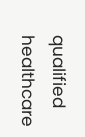qualified healthcare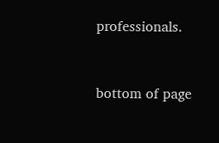professionals.


bottom of page